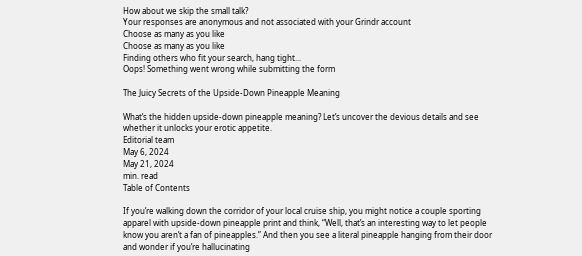How about we skip the small talk?
Your responses are anonymous and not associated with your Grindr account
Choose as many as you like
Choose as many as you like
Finding others who fit your search, hang tight...
Oops! Something went wrong while submitting the form

The Juicy Secrets of the Upside-Down Pineapple Meaning

What’s the hidden upside-down pineapple meaning? Let’s uncover the devious details and see whether it unlocks your erotic appetite.
Editorial team
May 6, 2024
May 21, 2024
min. read
Table of Contents

If you’re walking down the corridor of your local cruise ship, you might notice a couple sporting apparel with upside-down pineapple print and think, “Well, that’s an interesting way to let people know you aren’t a fan of pineapples.” And then you see a literal pineapple hanging from their door and wonder if you’re hallucinating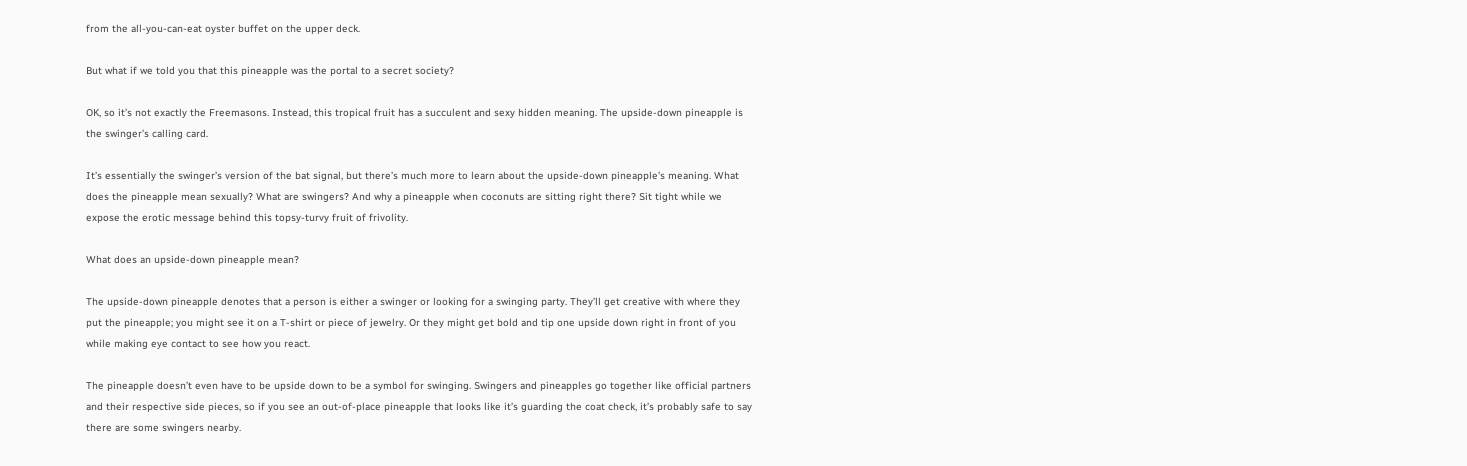from the all-you-can-eat oyster buffet on the upper deck.

But what if we told you that this pineapple was the portal to a secret society?

OK, so it’s not exactly the Freemasons. Instead, this tropical fruit has a succulent and sexy hidden meaning. The upside-down pineapple is the swinger’s calling card.

It’s essentially the swinger’s version of the bat signal, but there’s much more to learn about the upside-down pineapple’s meaning. What does the pineapple mean sexually? What are swingers? And why a pineapple when coconuts are sitting right there? Sit tight while we expose the erotic message behind this topsy-turvy fruit of frivolity.

What does an upside-down pineapple mean?

The upside-down pineapple denotes that a person is either a swinger or looking for a swinging party. They’ll get creative with where they put the pineapple; you might see it on a T-shirt or piece of jewelry. Or they might get bold and tip one upside down right in front of you while making eye contact to see how you react.

The pineapple doesn’t even have to be upside down to be a symbol for swinging. Swingers and pineapples go together like official partners and their respective side pieces, so if you see an out-of-place pineapple that looks like it’s guarding the coat check, it’s probably safe to say there are some swingers nearby.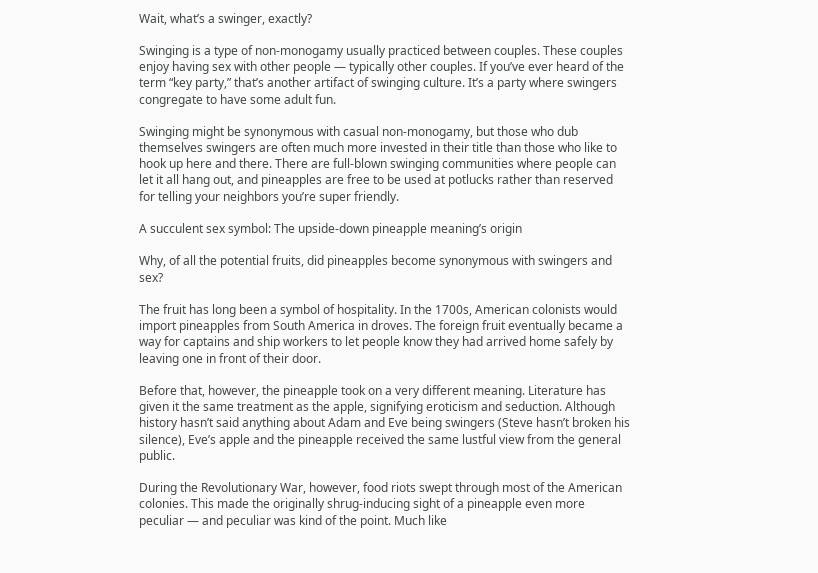Wait, what’s a swinger, exactly?

Swinging is a type of non-monogamy usually practiced between couples. These couples enjoy having sex with other people — typically other couples. If you’ve ever heard of the term “key party,” that’s another artifact of swinging culture. It’s a party where swingers congregate to have some adult fun.

Swinging might be synonymous with casual non-monogamy, but those who dub themselves swingers are often much more invested in their title than those who like to hook up here and there. There are full-blown swinging communities where people can let it all hang out, and pineapples are free to be used at potlucks rather than reserved for telling your neighbors you’re super friendly.

A succulent sex symbol: The upside-down pineapple meaning’s origin

Why, of all the potential fruits, did pineapples become synonymous with swingers and sex?

The fruit has long been a symbol of hospitality. In the 1700s, American colonists would import pineapples from South America in droves. The foreign fruit eventually became a way for captains and ship workers to let people know they had arrived home safely by leaving one in front of their door.

Before that, however, the pineapple took on a very different meaning. Literature has given it the same treatment as the apple, signifying eroticism and seduction. Although history hasn’t said anything about Adam and Eve being swingers (Steve hasn’t broken his silence), Eve’s apple and the pineapple received the same lustful view from the general public.

During the Revolutionary War, however, food riots swept through most of the American colonies. This made the originally shrug-inducing sight of a pineapple even more peculiar — and peculiar was kind of the point. Much like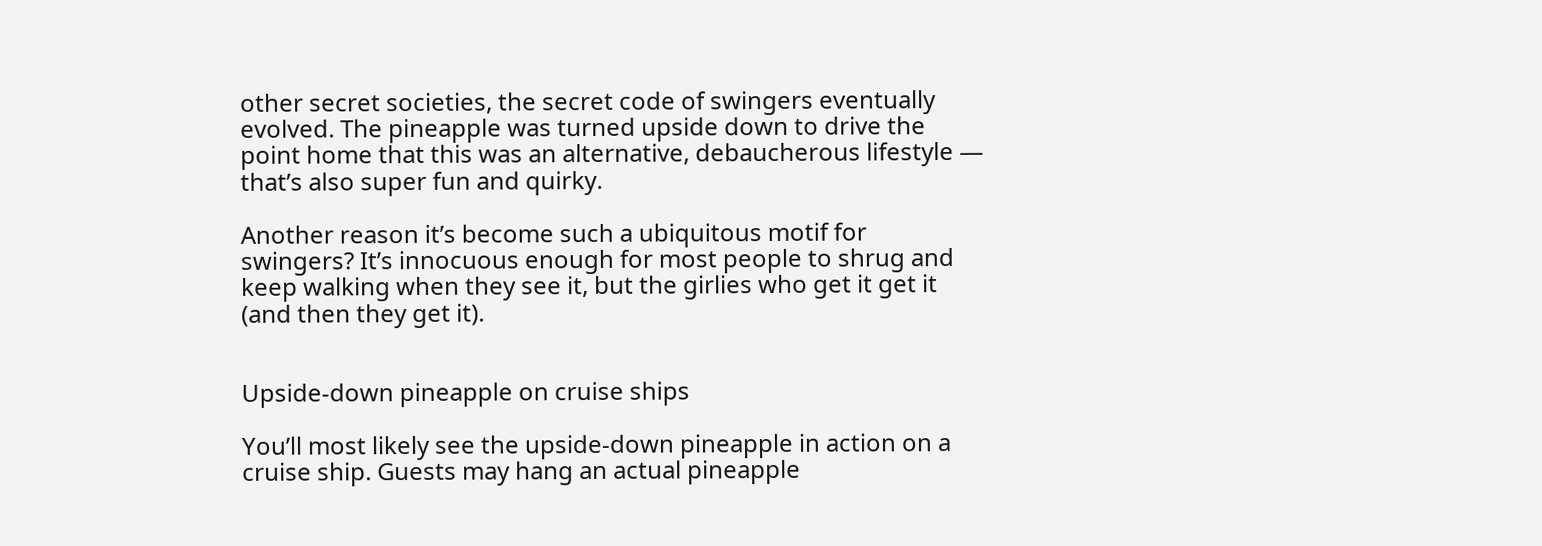other secret societies, the secret code of swingers eventually evolved. The pineapple was turned upside down to drive the point home that this was an alternative, debaucherous lifestyle — that’s also super fun and quirky.

Another reason it’s become such a ubiquitous motif for swingers? It’s innocuous enough for most people to shrug and keep walking when they see it, but the girlies who get it get it (and then they get it).


Upside-down pineapple on cruise ships

You’ll most likely see the upside-down pineapple in action on a cruise ship. Guests may hang an actual pineapple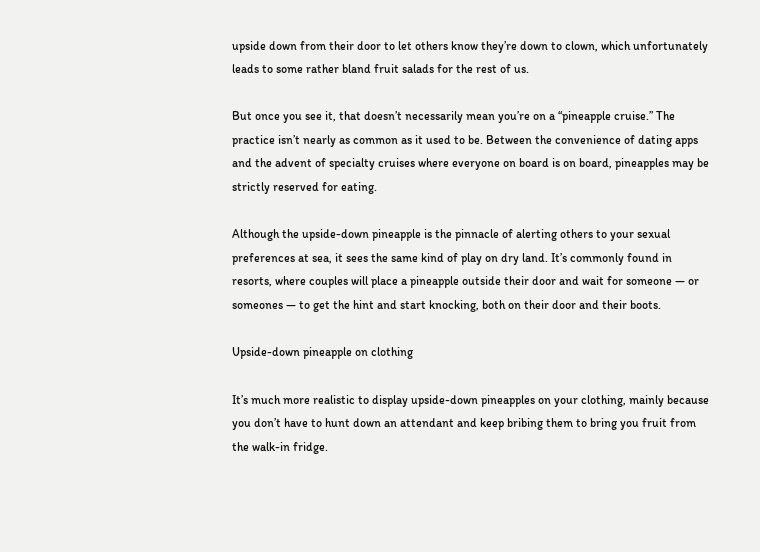upside down from their door to let others know they’re down to clown, which unfortunately leads to some rather bland fruit salads for the rest of us.

But once you see it, that doesn’t necessarily mean you’re on a “pineapple cruise.” The practice isn’t nearly as common as it used to be. Between the convenience of dating apps and the advent of specialty cruises where everyone on board is on board, pineapples may be strictly reserved for eating.

Although the upside-down pineapple is the pinnacle of alerting others to your sexual preferences at sea, it sees the same kind of play on dry land. It’s commonly found in resorts, where couples will place a pineapple outside their door and wait for someone — or someones — to get the hint and start knocking, both on their door and their boots.

Upside-down pineapple on clothing

It’s much more realistic to display upside-down pineapples on your clothing, mainly because you don’t have to hunt down an attendant and keep bribing them to bring you fruit from the walk-in fridge.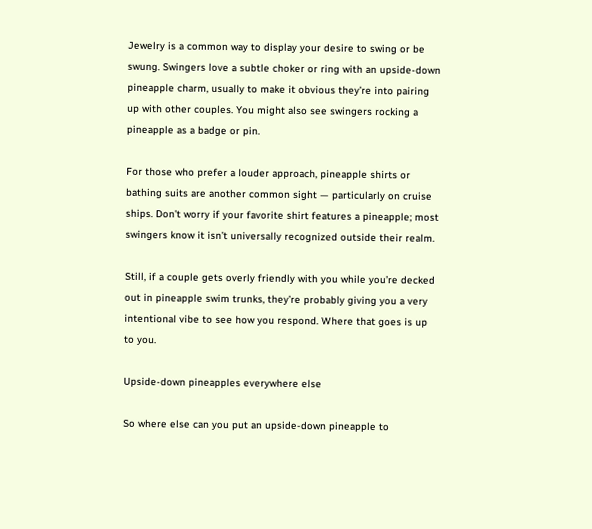Jewelry is a common way to display your desire to swing or be swung. Swingers love a subtle choker or ring with an upside-down pineapple charm, usually to make it obvious they’re into pairing up with other couples. You might also see swingers rocking a pineapple as a badge or pin.

For those who prefer a louder approach, pineapple shirts or bathing suits are another common sight — particularly on cruise ships. Don’t worry if your favorite shirt features a pineapple; most swingers know it isn’t universally recognized outside their realm.

Still, if a couple gets overly friendly with you while you’re decked out in pineapple swim trunks, they’re probably giving you a very intentional vibe to see how you respond. Where that goes is up to you.

Upside-down pineapples everywhere else

So where else can you put an upside-down pineapple to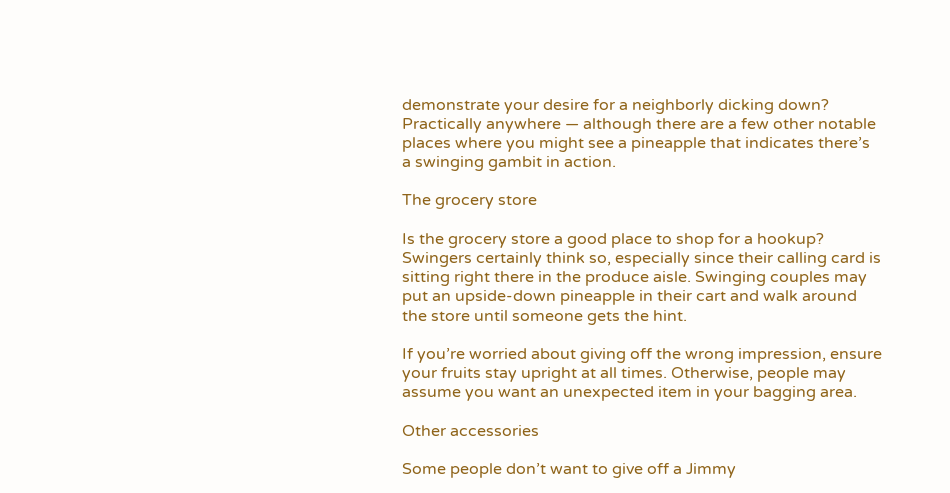demonstrate your desire for a neighborly dicking down? Practically anywhere — although there are a few other notable places where you might see a pineapple that indicates there’s a swinging gambit in action.

The grocery store

Is the grocery store a good place to shop for a hookup? Swingers certainly think so, especially since their calling card is sitting right there in the produce aisle. Swinging couples may put an upside-down pineapple in their cart and walk around the store until someone gets the hint.

If you’re worried about giving off the wrong impression, ensure your fruits stay upright at all times. Otherwise, people may assume you want an unexpected item in your bagging area.

Other accessories

Some people don’t want to give off a Jimmy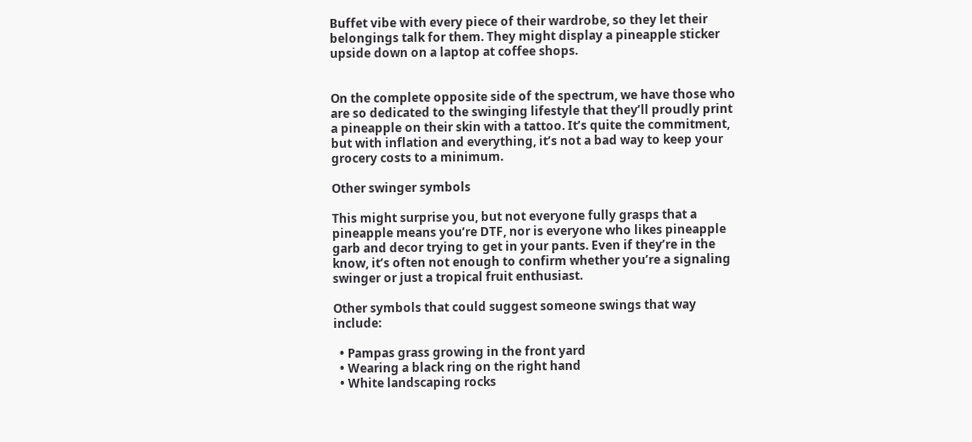Buffet vibe with every piece of their wardrobe, so they let their belongings talk for them. They might display a pineapple sticker upside down on a laptop at coffee shops.


On the complete opposite side of the spectrum, we have those who are so dedicated to the swinging lifestyle that they’ll proudly print a pineapple on their skin with a tattoo. It’s quite the commitment, but with inflation and everything, it’s not a bad way to keep your grocery costs to a minimum.

Other swinger symbols

This might surprise you, but not everyone fully grasps that a pineapple means you’re DTF, nor is everyone who likes pineapple garb and decor trying to get in your pants. Even if they’re in the know, it’s often not enough to confirm whether you’re a signaling swinger or just a tropical fruit enthusiast.

Other symbols that could suggest someone swings that way include:

  • Pampas grass growing in the front yard
  • Wearing a black ring on the right hand
  • White landscaping rocks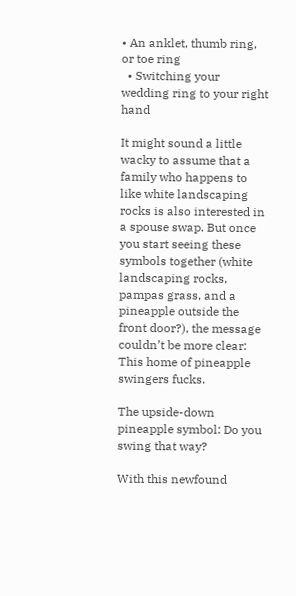• An anklet, thumb ring, or toe ring
  • Switching your wedding ring to your right hand

It might sound a little wacky to assume that a family who happens to like white landscaping rocks is also interested in a spouse swap. But once you start seeing these symbols together (white landscaping rocks, pampas grass, and a pineapple outside the front door?), the message couldn’t be more clear: This home of pineapple swingers fucks.

The upside-down pineapple symbol: Do you swing that way?

With this newfound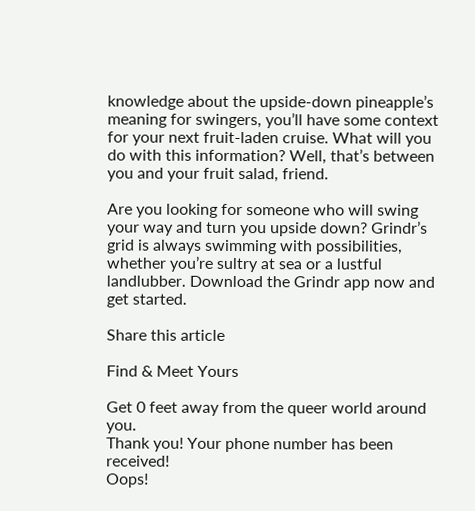knowledge about the upside-down pineapple’s meaning for swingers, you’ll have some context for your next fruit-laden cruise. What will you do with this information? Well, that’s between you and your fruit salad, friend.

Are you looking for someone who will swing your way and turn you upside down? Grindr’s grid is always swimming with possibilities, whether you’re sultry at sea or a lustful landlubber. Download the Grindr app now and get started.

Share this article

Find & Meet Yours

Get 0 feet away from the queer world around you.
Thank you! Your phone number has been received!
Oops!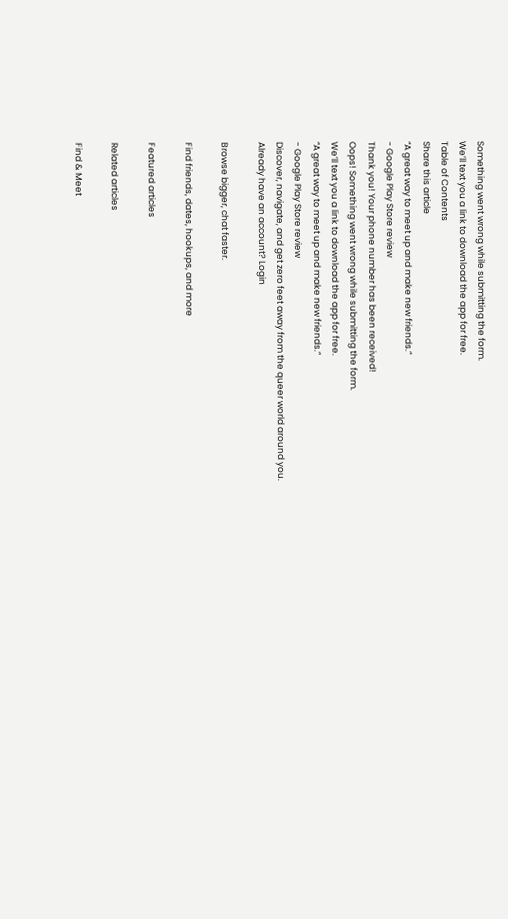Something went wrong while submitting the form.
We’ll text you a link to download the app for free.
Table of Contents
Share this article
“A great way to meet up and make new friends.”
- Google Play Store review
Thank you! Your phone number has been received!
Oops! Something went wrong while submitting the form.
We’ll text you a link to download the app for free.
“A great way to meet up and make new friends.”
- Google Play Store review
Discover, navigate, and get zero feet away from the queer world around you.
Already have an account? Login

Browse bigger, chat faster.

Find friends, dates, hookups, and more

Featured articles

Related articles

Find & Meet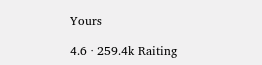Yours

4.6 · 259.4k Raiting